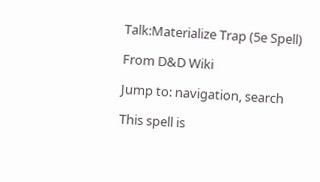Talk:Materialize Trap (5e Spell)

From D&D Wiki

Jump to: navigation, search

This spell is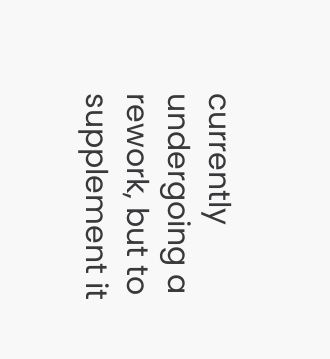currently undergoing a rework, but to supplement it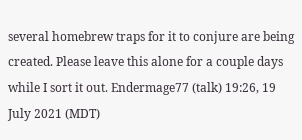several homebrew traps for it to conjure are being created. Please leave this alone for a couple days while I sort it out. Endermage77 (talk) 19:26, 19 July 2021 (MDT)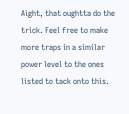Aight, that oughtta do the trick. Feel free to make more traps in a similar power level to the ones listed to tack onto this.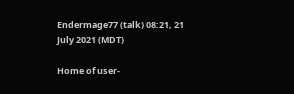Endermage77 (talk) 08:21, 21 July 2021 (MDT)

Home of user-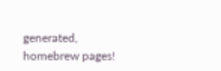generated,
homebrew pages!